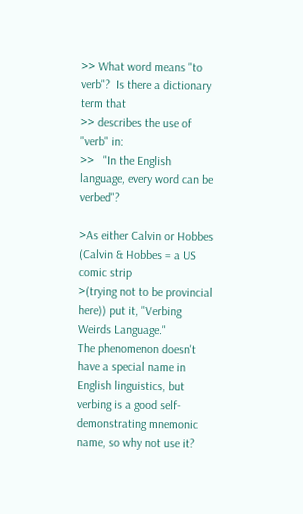>> What word means "to verb"?  Is there a dictionary term that
>> describes the use of "verb" in:
>>   "In the English language, every word can be verbed"?

>As either Calvin or Hobbes (Calvin & Hobbes = a US comic strip
>(trying not to be provincial here)) put it, "Verbing Weirds Language."
The phenomenon doesn't have a special name in English linguistics, but verbing is a good self-demonstrating mnemonic name, so why not use it?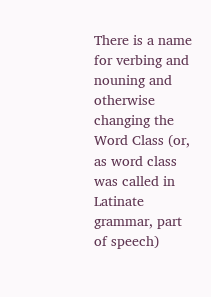There is a name for verbing and nouning and otherwise changing the Word Class (or, as word class was called in Latinate grammar, part of speech)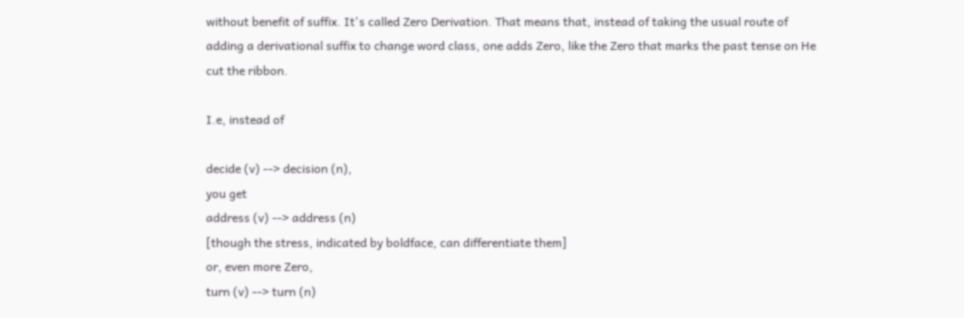without benefit of suffix. It's called Zero Derivation. That means that, instead of taking the usual route of adding a derivational suffix to change word class, one adds Zero, like the Zero that marks the past tense on He cut the ribbon.

I.e, instead of

decide (v) --> decision (n),
you get
address (v) --> address (n)
[though the stress, indicated by boldface, can differentiate them]
or, even more Zero,
turn (v) --> turn (n)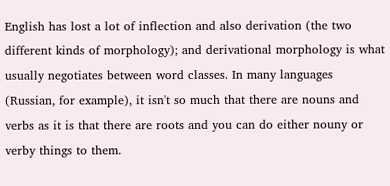English has lost a lot of inflection and also derivation (the two different kinds of morphology); and derivational morphology is what usually negotiates between word classes. In many languages (Russian, for example), it isn't so much that there are nouns and verbs as it is that there are roots and you can do either nouny or verby things to them.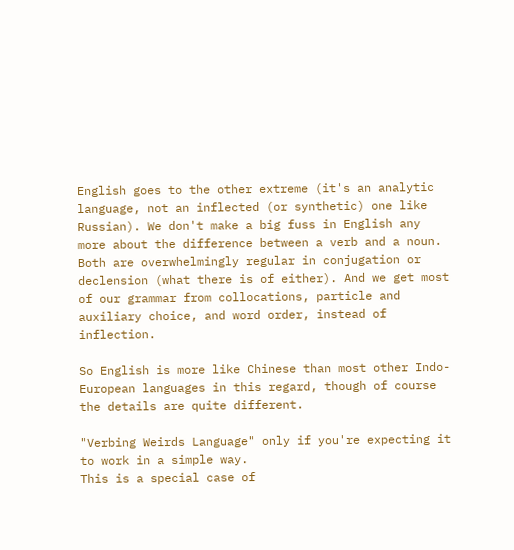English goes to the other extreme (it's an analytic language, not an inflected (or synthetic) one like Russian). We don't make a big fuss in English any more about the difference between a verb and a noun. Both are overwhelmingly regular in conjugation or declension (what there is of either). And we get most of our grammar from collocations, particle and auxiliary choice, and word order, instead of inflection.

So English is more like Chinese than most other Indo-European languages in this regard, though of course the details are quite different.

"Verbing Weirds Language" only if you're expecting it to work in a simple way.
This is a special case of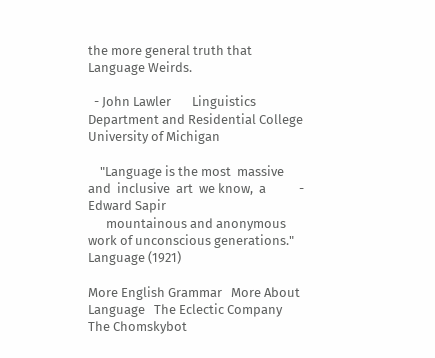the more general truth that Language Weirds.

  - John Lawler       Linguistics Department and Residential College     University of Michigan

    "Language is the most  massive  and  inclusive  art  we know,  a           - Edward Sapir
      mountainous and anonymous work of unconscious generations."       Language (1921)

More English Grammar   More About Language   The Eclectic Company   The Chomskybot